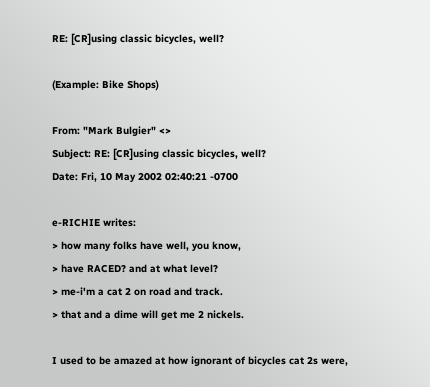RE: [CR]using classic bicycles, well?

(Example: Bike Shops)

From: "Mark Bulgier" <>
Subject: RE: [CR]using classic bicycles, well?
Date: Fri, 10 May 2002 02:40:21 -0700

e-RICHIE writes:
> how many folks have well, you know,
> have RACED? and at what level?
> me-i'm a cat 2 on road and track.
> that and a dime will get me 2 nickels.

I used to be amazed at how ignorant of bicycles cat 2s were,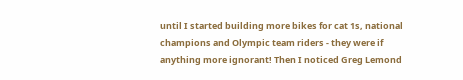until I started building more bikes for cat 1s, national champions and Olympic team riders - they were if anything more ignorant! Then I noticed Greg Lemond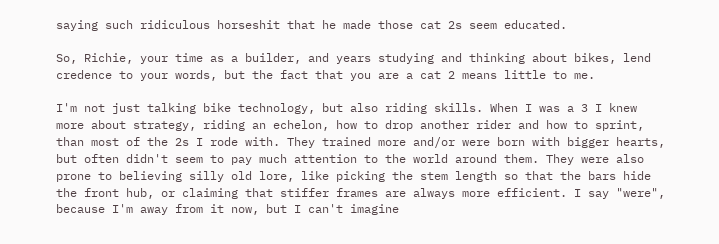saying such ridiculous horseshit that he made those cat 2s seem educated.

So, Richie, your time as a builder, and years studying and thinking about bikes, lend credence to your words, but the fact that you are a cat 2 means little to me.

I'm not just talking bike technology, but also riding skills. When I was a 3 I knew more about strategy, riding an echelon, how to drop another rider and how to sprint, than most of the 2s I rode with. They trained more and/or were born with bigger hearts, but often didn't seem to pay much attention to the world around them. They were also prone to believing silly old lore, like picking the stem length so that the bars hide the front hub, or claiming that stiffer frames are always more efficient. I say "were", because I'm away from it now, but I can't imagine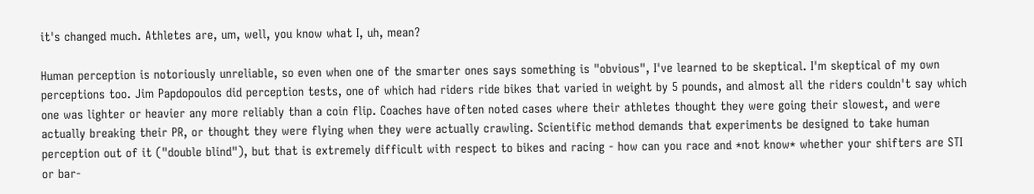it's changed much. Athletes are, um, well, you know what I, uh, mean?

Human perception is notoriously unreliable, so even when one of the smarter ones says something is "obvious", I've learned to be skeptical. I'm skeptical of my own perceptions too. Jim Papdopoulos did perception tests, one of which had riders ride bikes that varied in weight by 5 pounds, and almost all the riders couldn't say which one was lighter or heavier any more reliably than a coin flip. Coaches have often noted cases where their athletes thought they were going their slowest, and were actually breaking their PR, or thought they were flying when they were actually crawling. Scientific method demands that experiments be designed to take human perception out of it ("double blind"), but that is extremely difficult with respect to bikes and racing - how can you race and *not know* whether your shifters are STI or bar-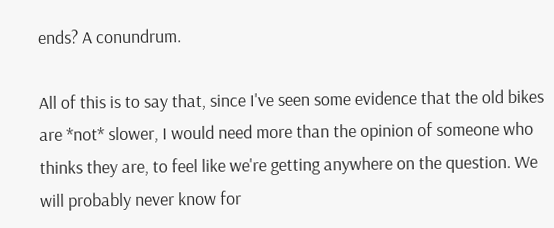ends? A conundrum.

All of this is to say that, since I've seen some evidence that the old bikes are *not* slower, I would need more than the opinion of someone who thinks they are, to feel like we're getting anywhere on the question. We will probably never know for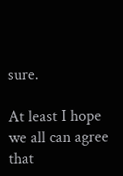sure.

At least I hope we all can agree that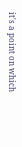it's a point on which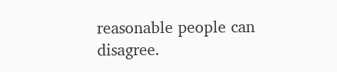reasonable people can disagree.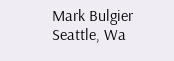Mark Bulgier
Seattle, Wa